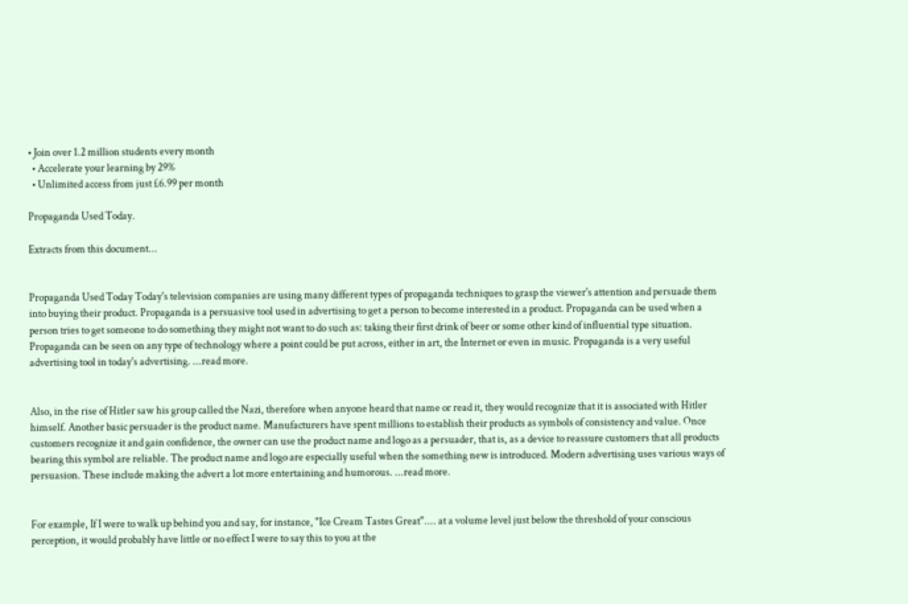• Join over 1.2 million students every month
  • Accelerate your learning by 29%
  • Unlimited access from just £6.99 per month

Propaganda Used Today.

Extracts from this document...


Propaganda Used Today Today's television companies are using many different types of propaganda techniques to grasp the viewer's attention and persuade them into buying their product. Propaganda is a persuasive tool used in advertising to get a person to become interested in a product. Propaganda can be used when a person tries to get someone to do something they might not want to do such as: taking their first drink of beer or some other kind of influential type situation. Propaganda can be seen on any type of technology where a point could be put across, either in art, the Internet or even in music. Propaganda is a very useful advertising tool in today's advertising. ...read more.


Also, in the rise of Hitler saw his group called the Nazi, therefore when anyone heard that name or read it, they would recognize that it is associated with Hitler himself. Another basic persuader is the product name. Manufacturers have spent millions to establish their products as symbols of consistency and value. Once customers recognize it and gain confidence, the owner can use the product name and logo as a persuader, that is, as a device to reassure customers that all products bearing this symbol are reliable. The product name and logo are especially useful when the something new is introduced. Modern advertising uses various ways of persuasion. These include making the advert a lot more entertaining and humorous. ...read more.


For example, If I were to walk up behind you and say, for instance, "Ice Cream Tastes Great".... at a volume level just below the threshold of your conscious perception, it would probably have little or no effect I were to say this to you at the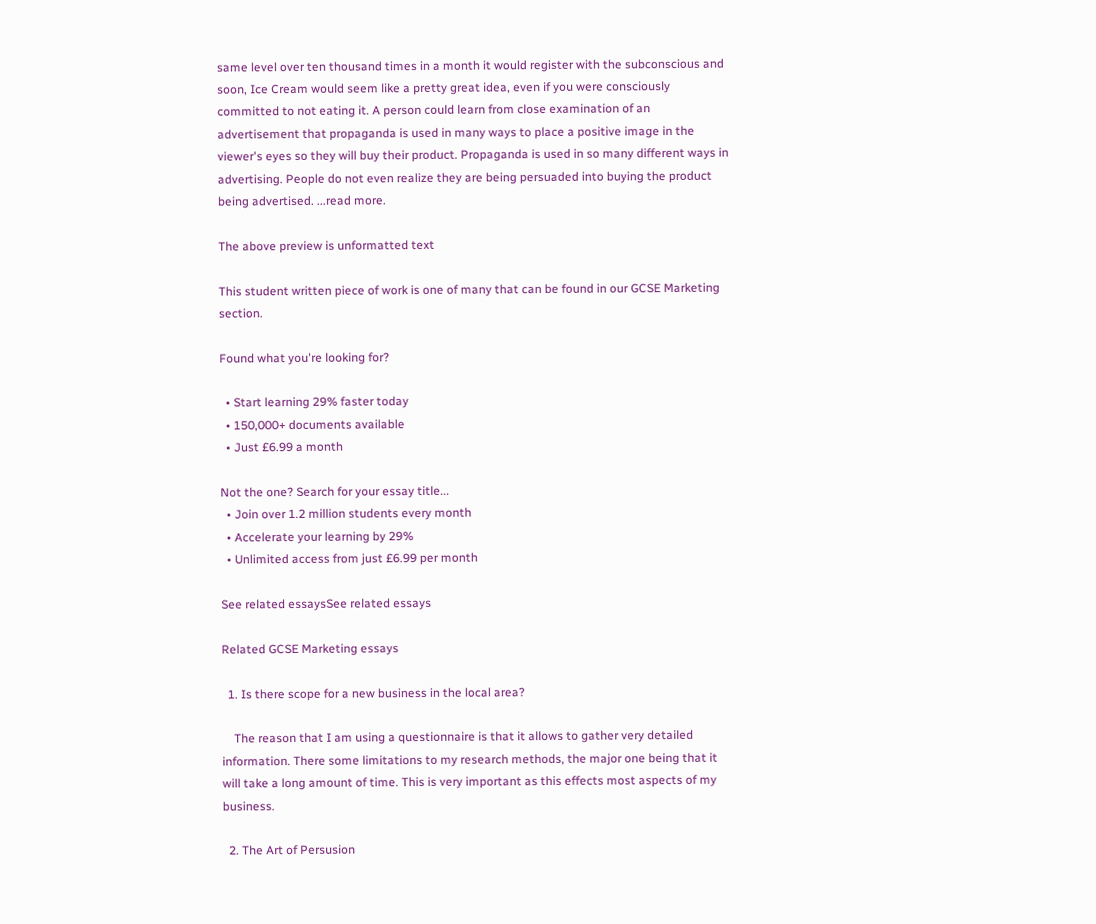same level over ten thousand times in a month it would register with the subconscious and soon, Ice Cream would seem like a pretty great idea, even if you were consciously committed to not eating it. A person could learn from close examination of an advertisement that propaganda is used in many ways to place a positive image in the viewer's eyes so they will buy their product. Propaganda is used in so many different ways in advertising. People do not even realize they are being persuaded into buying the product being advertised. ...read more.

The above preview is unformatted text

This student written piece of work is one of many that can be found in our GCSE Marketing section.

Found what you're looking for?

  • Start learning 29% faster today
  • 150,000+ documents available
  • Just £6.99 a month

Not the one? Search for your essay title...
  • Join over 1.2 million students every month
  • Accelerate your learning by 29%
  • Unlimited access from just £6.99 per month

See related essaysSee related essays

Related GCSE Marketing essays

  1. Is there scope for a new business in the local area?

    The reason that I am using a questionnaire is that it allows to gather very detailed information. There some limitations to my research methods, the major one being that it will take a long amount of time. This is very important as this effects most aspects of my business.

  2. The Art of Persusion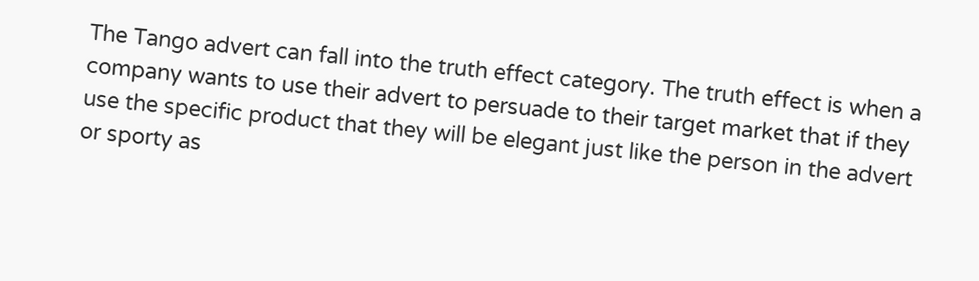The Tango advert can fall into the truth effect category. The truth effect is when a company wants to use their advert to persuade to their target market that if they use the specific product that they will be elegant just like the person in the advert or sporty as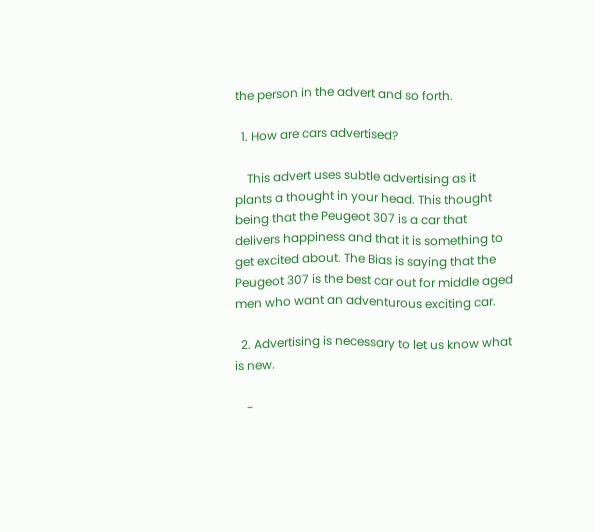the person in the advert and so forth.

  1. How are cars advertised?

    This advert uses subtle advertising as it plants a thought in your head. This thought being that the Peugeot 307 is a car that delivers happiness and that it is something to get excited about. The Bias is saying that the Peugeot 307 is the best car out for middle aged men who want an adventurous exciting car.

  2. Advertising is necessary to let us know what is new.

    -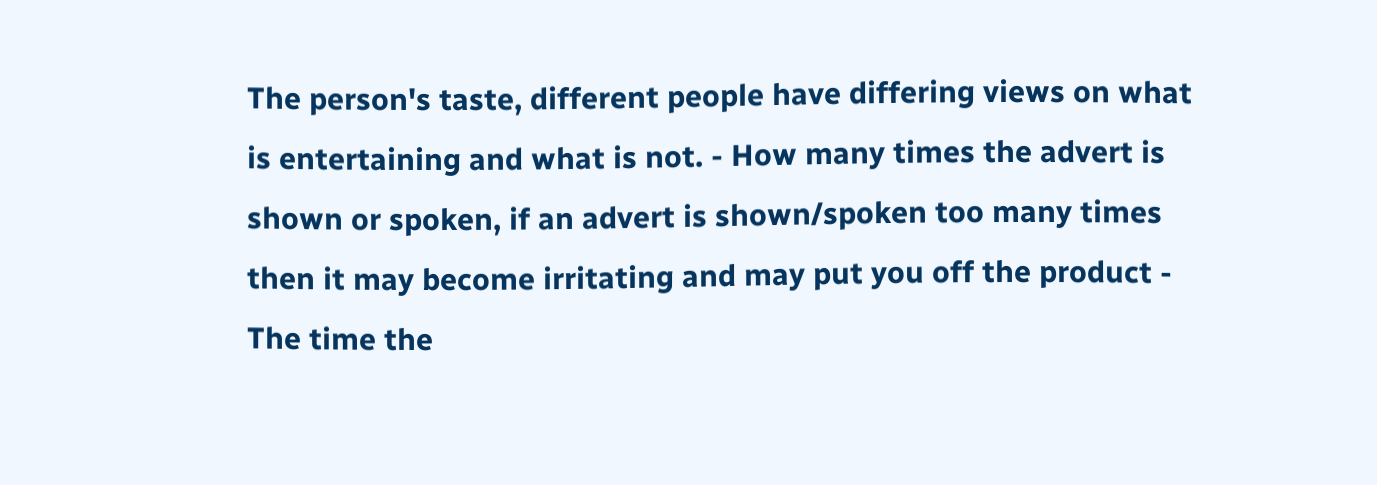The person's taste, different people have differing views on what is entertaining and what is not. - How many times the advert is shown or spoken, if an advert is shown/spoken too many times then it may become irritating and may put you off the product - The time the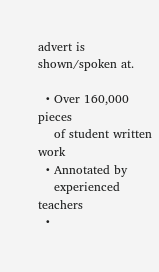advert is shown/spoken at.

  • Over 160,000 pieces
    of student written work
  • Annotated by
    experienced teachers
  •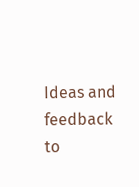Ideas and feedback to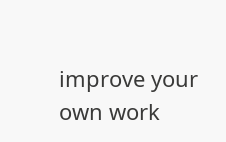improve your own work